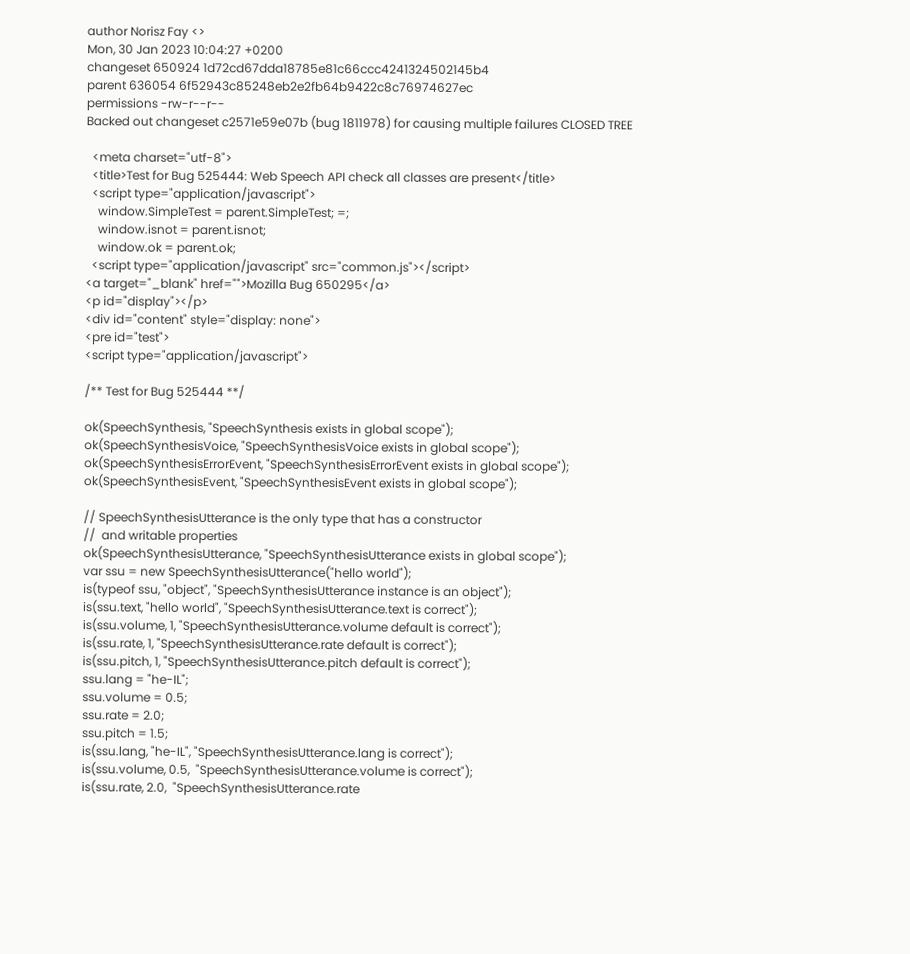author Norisz Fay <>
Mon, 30 Jan 2023 10:04:27 +0200
changeset 650924 1d72cd67dda18785e81c66ccc4241324502145b4
parent 636054 6f52943c85248eb2e2fb64b9422c8c76974627ec
permissions -rw-r--r--
Backed out changeset c2571e59e07b (bug 1811978) for causing multiple failures CLOSED TREE

  <meta charset="utf-8">
  <title>Test for Bug 525444: Web Speech API check all classes are present</title>
  <script type="application/javascript">
    window.SimpleTest = parent.SimpleTest; =;
    window.isnot = parent.isnot;
    window.ok = parent.ok;
  <script type="application/javascript" src="common.js"></script>
<a target="_blank" href="">Mozilla Bug 650295</a>
<p id="display"></p>
<div id="content" style="display: none">
<pre id="test">
<script type="application/javascript">

/** Test for Bug 525444 **/

ok(SpeechSynthesis, "SpeechSynthesis exists in global scope");
ok(SpeechSynthesisVoice, "SpeechSynthesisVoice exists in global scope");
ok(SpeechSynthesisErrorEvent, "SpeechSynthesisErrorEvent exists in global scope");
ok(SpeechSynthesisEvent, "SpeechSynthesisEvent exists in global scope");

// SpeechSynthesisUtterance is the only type that has a constructor
//  and writable properties
ok(SpeechSynthesisUtterance, "SpeechSynthesisUtterance exists in global scope");
var ssu = new SpeechSynthesisUtterance("hello world");
is(typeof ssu, "object", "SpeechSynthesisUtterance instance is an object");
is(ssu.text, "hello world", "SpeechSynthesisUtterance.text is correct");
is(ssu.volume, 1, "SpeechSynthesisUtterance.volume default is correct");
is(ssu.rate, 1, "SpeechSynthesisUtterance.rate default is correct");
is(ssu.pitch, 1, "SpeechSynthesisUtterance.pitch default is correct");
ssu.lang = "he-IL";
ssu.volume = 0.5;
ssu.rate = 2.0;
ssu.pitch = 1.5;
is(ssu.lang, "he-IL", "SpeechSynthesisUtterance.lang is correct");
is(ssu.volume, 0.5,  "SpeechSynthesisUtterance.volume is correct");
is(ssu.rate, 2.0,  "SpeechSynthesisUtterance.rate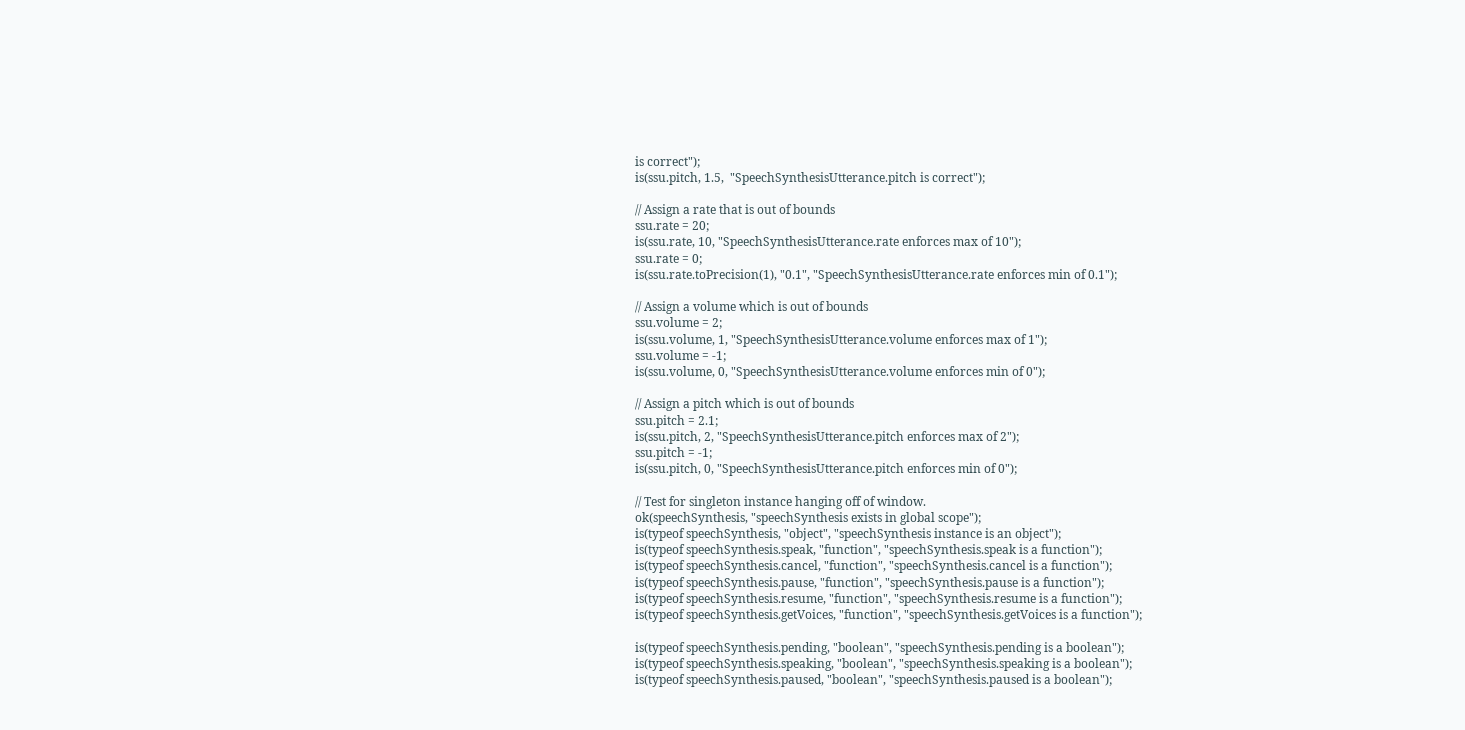is correct");
is(ssu.pitch, 1.5,  "SpeechSynthesisUtterance.pitch is correct");

// Assign a rate that is out of bounds
ssu.rate = 20;
is(ssu.rate, 10, "SpeechSynthesisUtterance.rate enforces max of 10");
ssu.rate = 0;
is(ssu.rate.toPrecision(1), "0.1", "SpeechSynthesisUtterance.rate enforces min of 0.1");

// Assign a volume which is out of bounds
ssu.volume = 2;
is(ssu.volume, 1, "SpeechSynthesisUtterance.volume enforces max of 1");
ssu.volume = -1;
is(ssu.volume, 0, "SpeechSynthesisUtterance.volume enforces min of 0");

// Assign a pitch which is out of bounds
ssu.pitch = 2.1;
is(ssu.pitch, 2, "SpeechSynthesisUtterance.pitch enforces max of 2");
ssu.pitch = -1;
is(ssu.pitch, 0, "SpeechSynthesisUtterance.pitch enforces min of 0");

// Test for singleton instance hanging off of window.
ok(speechSynthesis, "speechSynthesis exists in global scope");
is(typeof speechSynthesis, "object", "speechSynthesis instance is an object");
is(typeof speechSynthesis.speak, "function", "speechSynthesis.speak is a function");
is(typeof speechSynthesis.cancel, "function", "speechSynthesis.cancel is a function");
is(typeof speechSynthesis.pause, "function", "speechSynthesis.pause is a function");
is(typeof speechSynthesis.resume, "function", "speechSynthesis.resume is a function");
is(typeof speechSynthesis.getVoices, "function", "speechSynthesis.getVoices is a function");

is(typeof speechSynthesis.pending, "boolean", "speechSynthesis.pending is a boolean");
is(typeof speechSynthesis.speaking, "boolean", "speechSynthesis.speaking is a boolean");
is(typeof speechSynthesis.paused, "boolean", "speechSynthesis.paused is a boolean");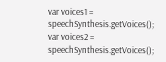var voices1 = speechSynthesis.getVoices();
var voices2 = speechSynthesis.getVoices();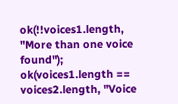ok(!!voices1.length, "More than one voice found");
ok(voices1.length == voices2.length, "Voice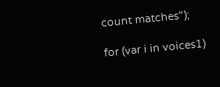count matches");

for (var i in voices1)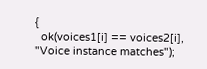{
  ok(voices1[i] == voices2[i], "Voice instance matches");